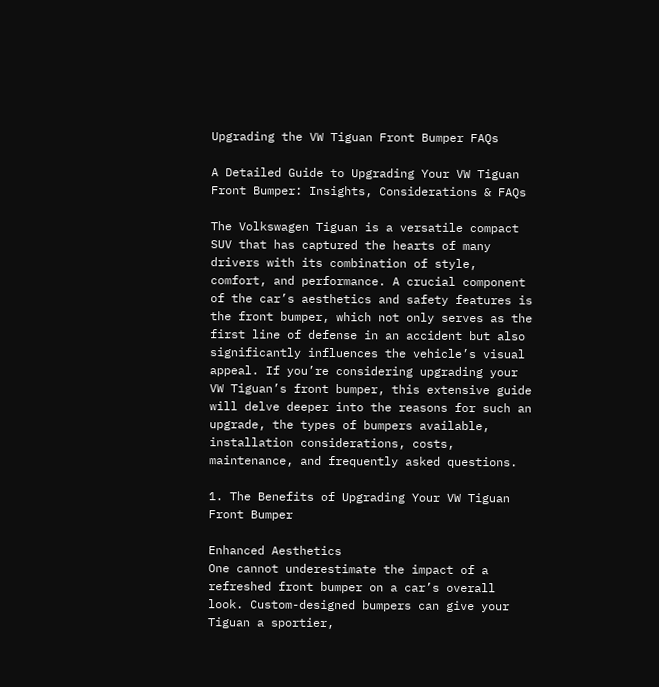Upgrading the VW Tiguan Front Bumper FAQs

A Detailed Guide to Upgrading Your VW Tiguan Front Bumper: Insights, Considerations & FAQs

The Volkswagen Tiguan is a versatile compact SUV that has captured the hearts of many drivers with its combination of style, comfort, and performance. A crucial component of the car’s aesthetics and safety features is the front bumper, which not only serves as the first line of defense in an accident but also significantly influences the vehicle’s visual appeal. If you’re considering upgrading your VW Tiguan’s front bumper, this extensive guide will delve deeper into the reasons for such an upgrade, the types of bumpers available, installation considerations, costs, maintenance, and frequently asked questions.

1. The Benefits of Upgrading Your VW Tiguan Front Bumper

Enhanced Aesthetics
One cannot underestimate the impact of a refreshed front bumper on a car’s overall look. Custom-designed bumpers can give your Tiguan a sportier,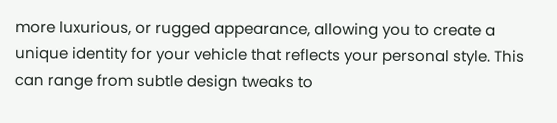more luxurious, or rugged appearance, allowing you to create a unique identity for your vehicle that reflects your personal style. This can range from subtle design tweaks to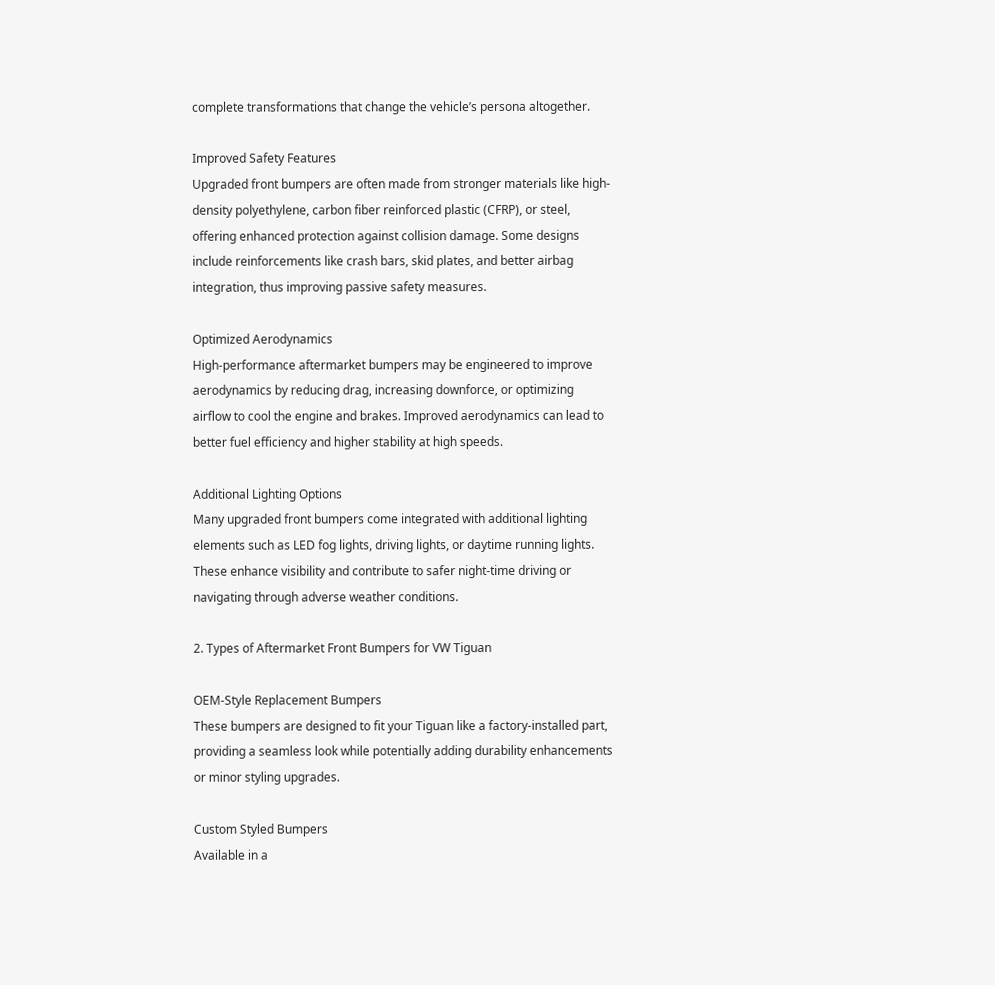complete transformations that change the vehicle’s persona altogether.

Improved Safety Features
Upgraded front bumpers are often made from stronger materials like high-density polyethylene, carbon fiber reinforced plastic (CFRP), or steel, offering enhanced protection against collision damage. Some designs include reinforcements like crash bars, skid plates, and better airbag integration, thus improving passive safety measures.

Optimized Aerodynamics
High-performance aftermarket bumpers may be engineered to improve aerodynamics by reducing drag, increasing downforce, or optimizing airflow to cool the engine and brakes. Improved aerodynamics can lead to better fuel efficiency and higher stability at high speeds.

Additional Lighting Options
Many upgraded front bumpers come integrated with additional lighting elements such as LED fog lights, driving lights, or daytime running lights. These enhance visibility and contribute to safer night-time driving or navigating through adverse weather conditions.

2. Types of Aftermarket Front Bumpers for VW Tiguan

OEM-Style Replacement Bumpers
These bumpers are designed to fit your Tiguan like a factory-installed part, providing a seamless look while potentially adding durability enhancements or minor styling upgrades.

Custom Styled Bumpers
Available in a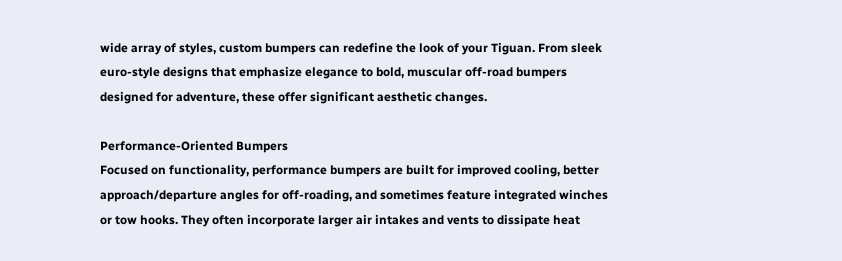wide array of styles, custom bumpers can redefine the look of your Tiguan. From sleek euro-style designs that emphasize elegance to bold, muscular off-road bumpers designed for adventure, these offer significant aesthetic changes.

Performance-Oriented Bumpers
Focused on functionality, performance bumpers are built for improved cooling, better approach/departure angles for off-roading, and sometimes feature integrated winches or tow hooks. They often incorporate larger air intakes and vents to dissipate heat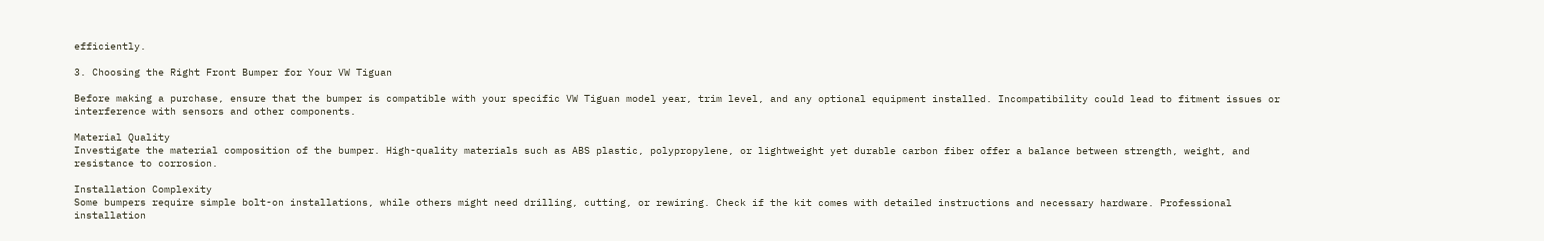efficiently.

3. Choosing the Right Front Bumper for Your VW Tiguan

Before making a purchase, ensure that the bumper is compatible with your specific VW Tiguan model year, trim level, and any optional equipment installed. Incompatibility could lead to fitment issues or interference with sensors and other components.

Material Quality
Investigate the material composition of the bumper. High-quality materials such as ABS plastic, polypropylene, or lightweight yet durable carbon fiber offer a balance between strength, weight, and resistance to corrosion.

Installation Complexity
Some bumpers require simple bolt-on installations, while others might need drilling, cutting, or rewiring. Check if the kit comes with detailed instructions and necessary hardware. Professional installation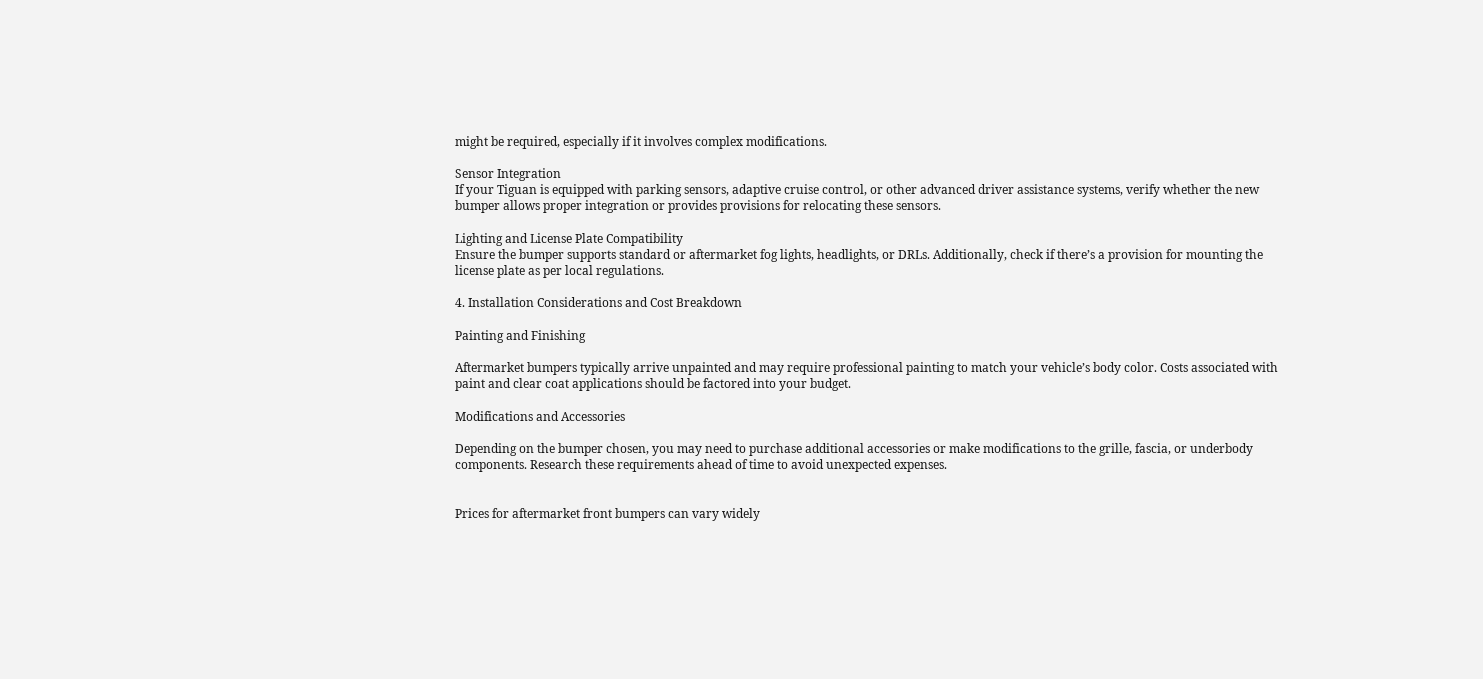might be required, especially if it involves complex modifications.

Sensor Integration
If your Tiguan is equipped with parking sensors, adaptive cruise control, or other advanced driver assistance systems, verify whether the new bumper allows proper integration or provides provisions for relocating these sensors.

Lighting and License Plate Compatibility
Ensure the bumper supports standard or aftermarket fog lights, headlights, or DRLs. Additionally, check if there’s a provision for mounting the license plate as per local regulations.

4. Installation Considerations and Cost Breakdown

Painting and Finishing

Aftermarket bumpers typically arrive unpainted and may require professional painting to match your vehicle’s body color. Costs associated with paint and clear coat applications should be factored into your budget.

Modifications and Accessories

Depending on the bumper chosen, you may need to purchase additional accessories or make modifications to the grille, fascia, or underbody components. Research these requirements ahead of time to avoid unexpected expenses.


Prices for aftermarket front bumpers can vary widely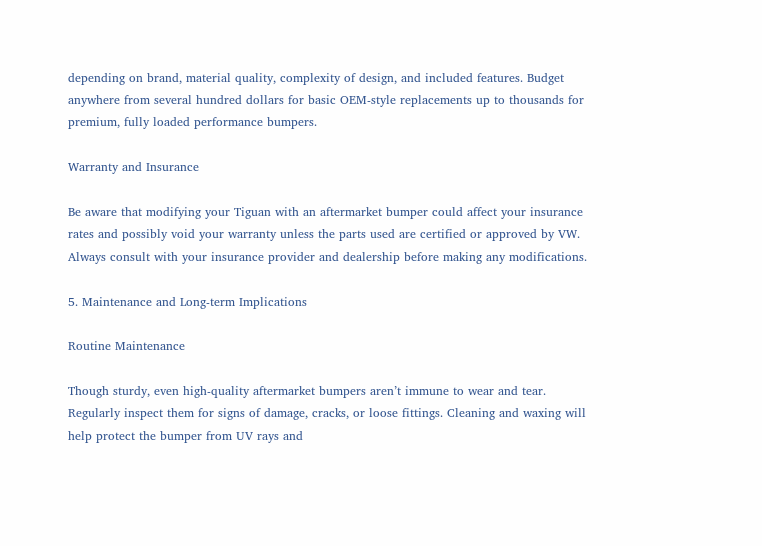depending on brand, material quality, complexity of design, and included features. Budget anywhere from several hundred dollars for basic OEM-style replacements up to thousands for premium, fully loaded performance bumpers.

Warranty and Insurance

Be aware that modifying your Tiguan with an aftermarket bumper could affect your insurance rates and possibly void your warranty unless the parts used are certified or approved by VW. Always consult with your insurance provider and dealership before making any modifications.

5. Maintenance and Long-term Implications

Routine Maintenance

Though sturdy, even high-quality aftermarket bumpers aren’t immune to wear and tear. Regularly inspect them for signs of damage, cracks, or loose fittings. Cleaning and waxing will help protect the bumper from UV rays and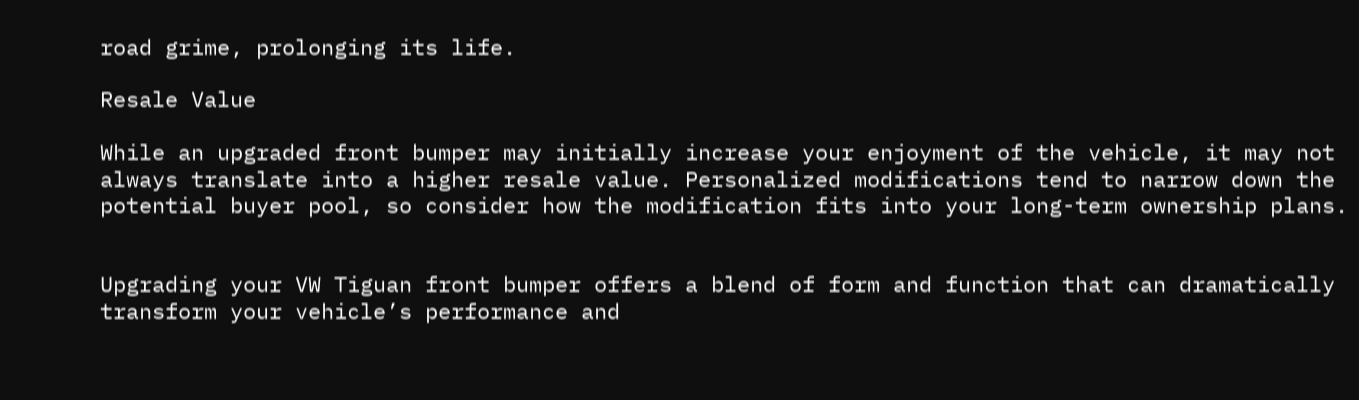road grime, prolonging its life.

Resale Value

While an upgraded front bumper may initially increase your enjoyment of the vehicle, it may not always translate into a higher resale value. Personalized modifications tend to narrow down the potential buyer pool, so consider how the modification fits into your long-term ownership plans.


Upgrading your VW Tiguan front bumper offers a blend of form and function that can dramatically transform your vehicle’s performance and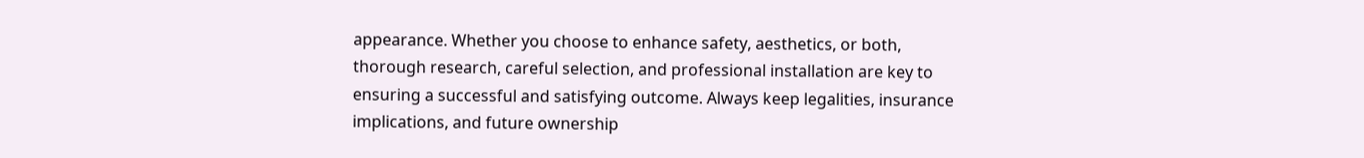appearance. Whether you choose to enhance safety, aesthetics, or both, thorough research, careful selection, and professional installation are key to ensuring a successful and satisfying outcome. Always keep legalities, insurance implications, and future ownership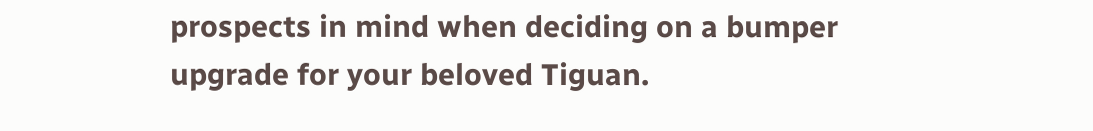prospects in mind when deciding on a bumper upgrade for your beloved Tiguan.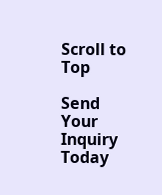Scroll to Top

Send Your Inquiry Today